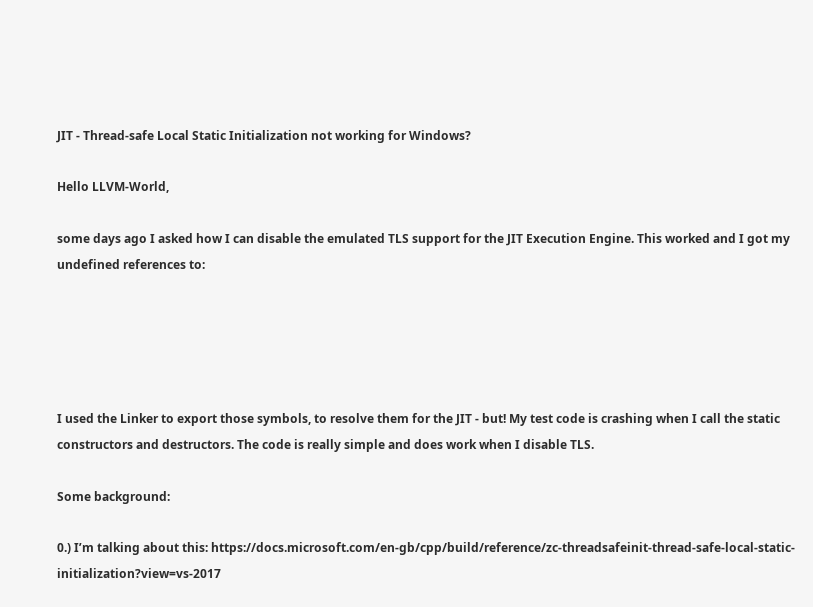JIT - Thread-safe Local Static Initialization not working for Windows?

Hello LLVM-World,

some days ago I asked how I can disable the emulated TLS support for the JIT Execution Engine. This worked and I got my undefined references to:





I used the Linker to export those symbols, to resolve them for the JIT - but! My test code is crashing when I call the static constructors and destructors. The code is really simple and does work when I disable TLS.

Some background:

0.) I’m talking about this: https://docs.microsoft.com/en-gb/cpp/build/reference/zc-threadsafeinit-thread-safe-local-static-initialization?view=vs-2017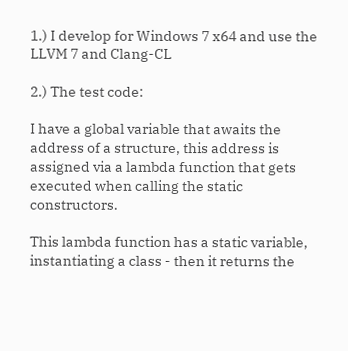1.) I develop for Windows 7 x64 and use the LLVM 7 and Clang-CL

2.) The test code:

I have a global variable that awaits the address of a structure, this address is assigned via a lambda function that gets executed when calling the static constructors.

This lambda function has a static variable, instantiating a class - then it returns the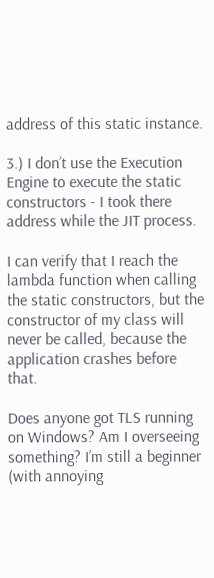address of this static instance.

3.) I don’t use the Execution Engine to execute the static constructors - I took there address while the JIT process.

I can verify that I reach the lambda function when calling the static constructors, but the constructor of my class will never be called, because the application crashes before that.

Does anyone got TLS running on Windows? Am I overseeing something? I’m still a beginner (with annoying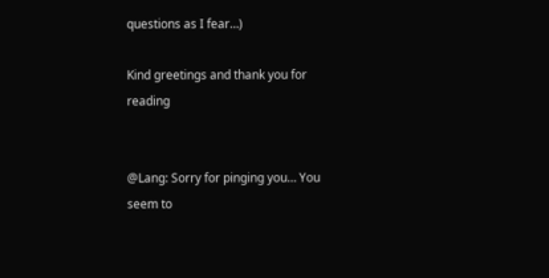questions as I fear…)

Kind greetings and thank you for reading


@Lang: Sorry for pinging you… You seem to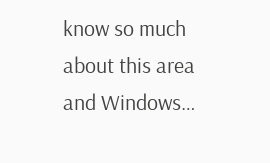know so much about this area and Windows…